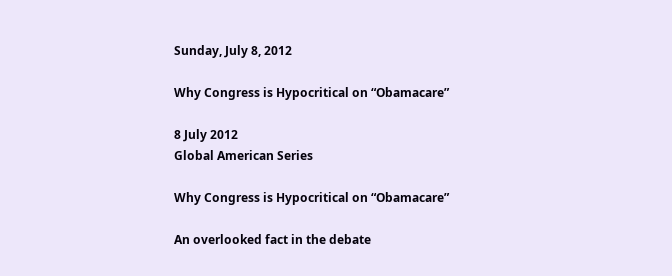Sunday, July 8, 2012

Why Congress is Hypocritical on “Obamacare”

8 July 2012
Global American Series

Why Congress is Hypocritical on “Obamacare”

An overlooked fact in the debate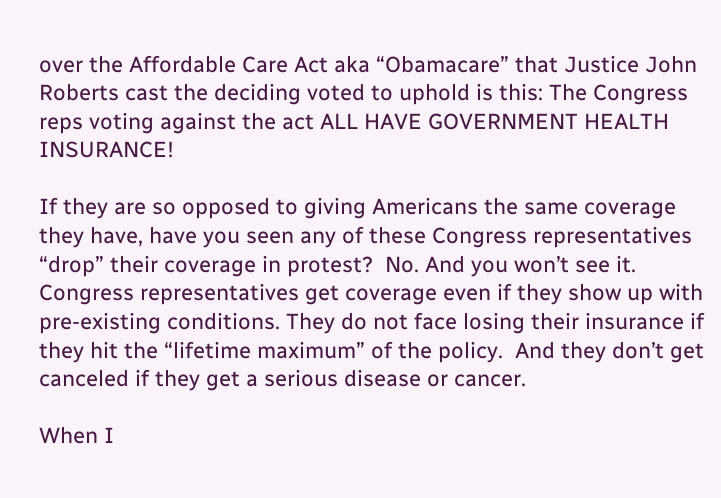over the Affordable Care Act aka “Obamacare” that Justice John Roberts cast the deciding voted to uphold is this: The Congress reps voting against the act ALL HAVE GOVERNMENT HEALTH INSURANCE!

If they are so opposed to giving Americans the same coverage they have, have you seen any of these Congress representatives “drop” their coverage in protest?  No. And you won’t see it. Congress representatives get coverage even if they show up with pre-existing conditions. They do not face losing their insurance if they hit the “lifetime maximum” of the policy.  And they don’t get canceled if they get a serious disease or cancer.

When I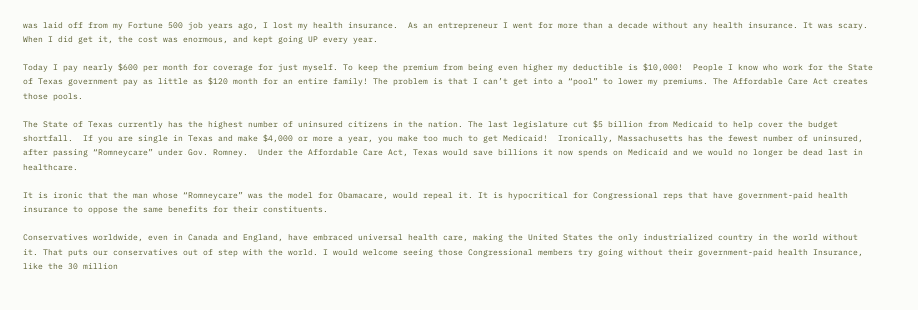was laid off from my Fortune 500 job years ago, I lost my health insurance.  As an entrepreneur I went for more than a decade without any health insurance. It was scary.  When I did get it, the cost was enormous, and kept going UP every year.

Today I pay nearly $600 per month for coverage for just myself. To keep the premium from being even higher my deductible is $10,000!  People I know who work for the State of Texas government pay as little as $120 month for an entire family! The problem is that I can’t get into a “pool” to lower my premiums. The Affordable Care Act creates those pools.

The State of Texas currently has the highest number of uninsured citizens in the nation. The last legislature cut $5 billion from Medicaid to help cover the budget shortfall.  If you are single in Texas and make $4,000 or more a year, you make too much to get Medicaid!  Ironically, Massachusetts has the fewest number of uninsured, after passing “Romneycare” under Gov. Romney.  Under the Affordable Care Act, Texas would save billions it now spends on Medicaid and we would no longer be dead last in healthcare.

It is ironic that the man whose “Romneycare” was the model for Obamacare, would repeal it. It is hypocritical for Congressional reps that have government-paid health insurance to oppose the same benefits for their constituents.

Conservatives worldwide, even in Canada and England, have embraced universal health care, making the United States the only industrialized country in the world without it. That puts our conservatives out of step with the world. I would welcome seeing those Congressional members try going without their government-paid health Insurance, like the 30 million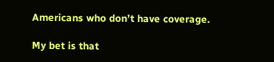Americans who don’t have coverage.

My bet is that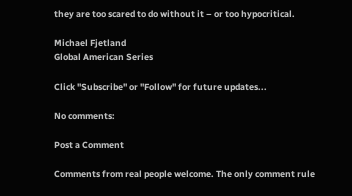they are too scared to do without it – or too hypocritical.

Michael Fjetland
Global American Series

Click "Subscribe" or "Follow" for future updates...

No comments:

Post a Comment

Comments from real people welcome. The only comment rule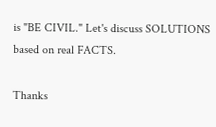is "BE CIVIL." Let's discuss SOLUTIONS based on real FACTS.

Thanks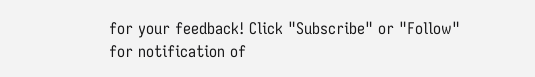for your feedback! Click "Subscribe" or "Follow" for notification of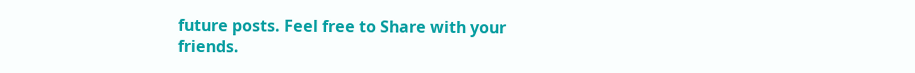future posts. Feel free to Share with your friends.